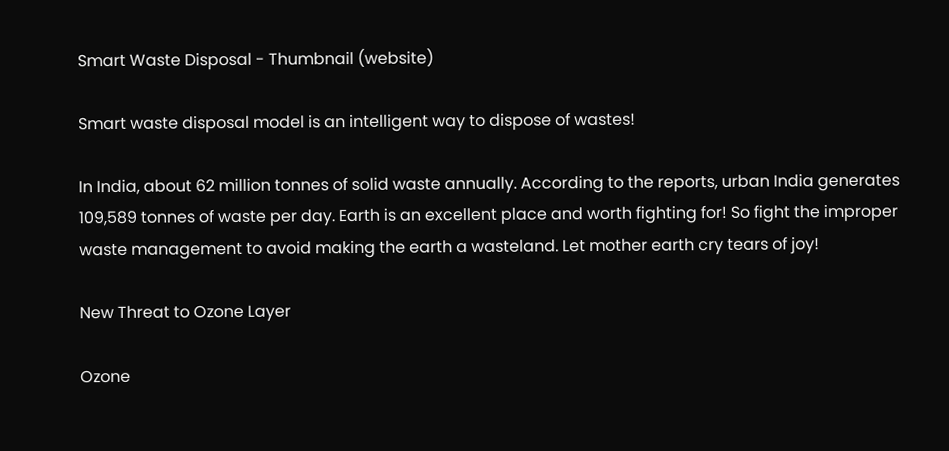Smart Waste Disposal - Thumbnail (website)

Smart waste disposal model is an intelligent way to dispose of wastes!

In India, about 62 million tonnes of solid waste annually. According to the reports, urban India generates 109,589 tonnes of waste per day. Earth is an excellent place and worth fighting for! So fight the improper waste management to avoid making the earth a wasteland. Let mother earth cry tears of joy!

New Threat to Ozone Layer

Ozone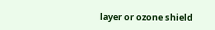layer or ozone shield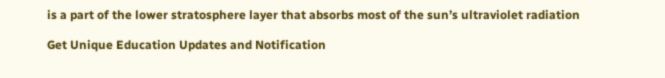is a part of the lower stratosphere layer that absorbs most of the sun’s ultraviolet radiation

Get Unique Education Updates and Notification